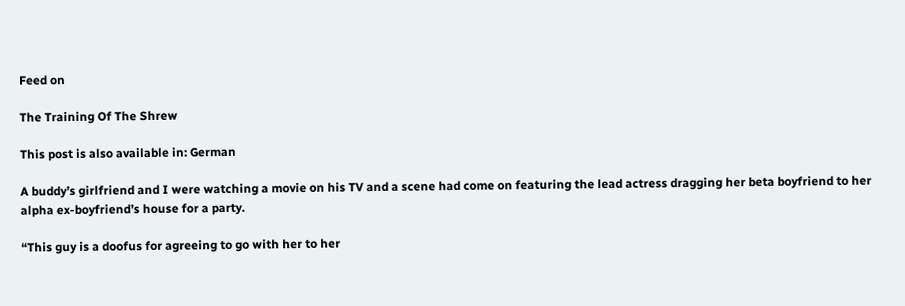Feed on

The Training Of The Shrew

This post is also available in: German

A buddy’s girlfriend and I were watching a movie on his TV and a scene had come on featuring the lead actress dragging her beta boyfriend to her alpha ex-boyfriend’s house for a party.

“This guy is a doofus for agreeing to go with her to her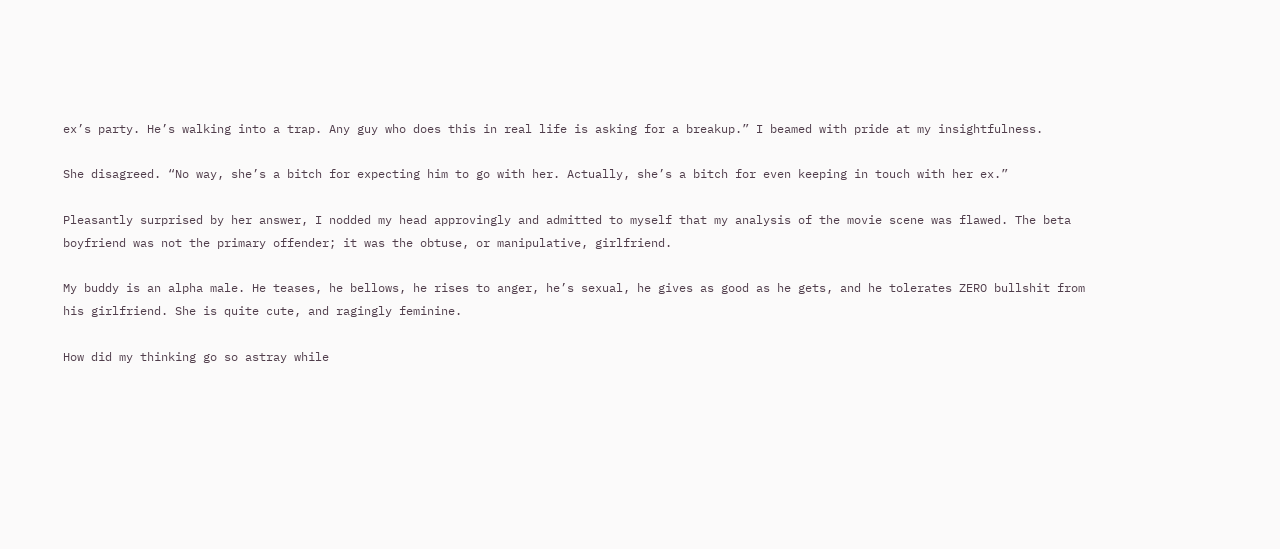ex’s party. He’s walking into a trap. Any guy who does this in real life is asking for a breakup.” I beamed with pride at my insightfulness.

She disagreed. “No way, she’s a bitch for expecting him to go with her. Actually, she’s a bitch for even keeping in touch with her ex.”

Pleasantly surprised by her answer, I nodded my head approvingly and admitted to myself that my analysis of the movie scene was flawed. The beta boyfriend was not the primary offender; it was the obtuse, or manipulative, girlfriend.

My buddy is an alpha male. He teases, he bellows, he rises to anger, he’s sexual, he gives as good as he gets, and he tolerates ZERO bullshit from his girlfriend. She is quite cute, and ragingly feminine.

How did my thinking go so astray while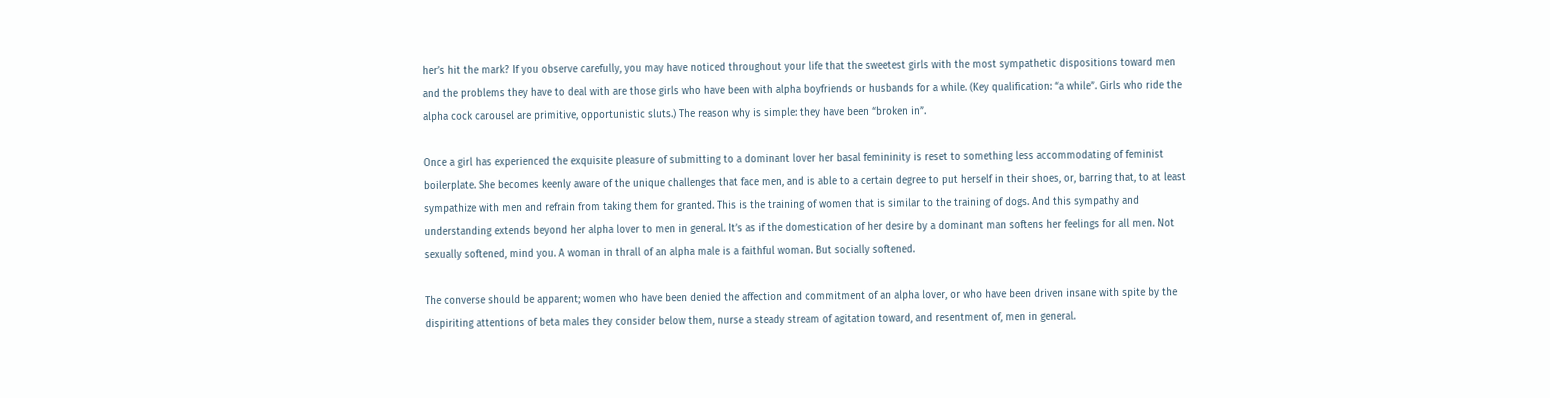her’s hit the mark? If you observe carefully, you may have noticed throughout your life that the sweetest girls with the most sympathetic dispositions toward men and the problems they have to deal with are those girls who have been with alpha boyfriends or husbands for a while. (Key qualification: “a while”. Girls who ride the alpha cock carousel are primitive, opportunistic sluts.) The reason why is simple: they have been “broken in”.

Once a girl has experienced the exquisite pleasure of submitting to a dominant lover her basal femininity is reset to something less accommodating of feminist boilerplate. She becomes keenly aware of the unique challenges that face men, and is able to a certain degree to put herself in their shoes, or, barring that, to at least sympathize with men and refrain from taking them for granted. This is the training of women that is similar to the training of dogs. And this sympathy and understanding extends beyond her alpha lover to men in general. It’s as if the domestication of her desire by a dominant man softens her feelings for all men. Not sexually softened, mind you. A woman in thrall of an alpha male is a faithful woman. But socially softened.

The converse should be apparent; women who have been denied the affection and commitment of an alpha lover, or who have been driven insane with spite by the dispiriting attentions of beta males they consider below them, nurse a steady stream of agitation toward, and resentment of, men in general.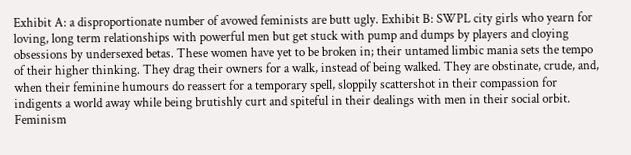Exhibit A: a disproportionate number of avowed feminists are butt ugly. Exhibit B: SWPL city girls who yearn for loving, long term relationships with powerful men but get stuck with pump and dumps by players and cloying obsessions by undersexed betas. These women have yet to be broken in; their untamed limbic mania sets the tempo of their higher thinking. They drag their owners for a walk, instead of being walked. They are obstinate, crude, and, when their feminine humours do reassert for a temporary spell, sloppily scattershot in their compassion for indigents a world away while being brutishly curt and spiteful in their dealings with men in their social orbit. Feminism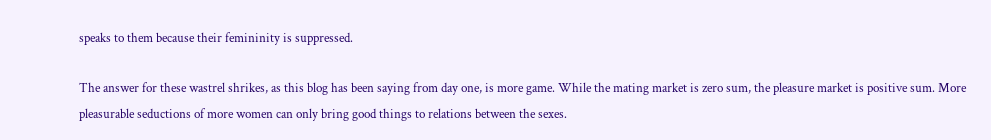speaks to them because their femininity is suppressed.

The answer for these wastrel shrikes, as this blog has been saying from day one, is more game. While the mating market is zero sum, the pleasure market is positive sum. More pleasurable seductions of more women can only bring good things to relations between the sexes.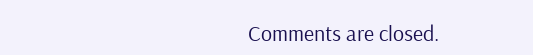Comments are closed.